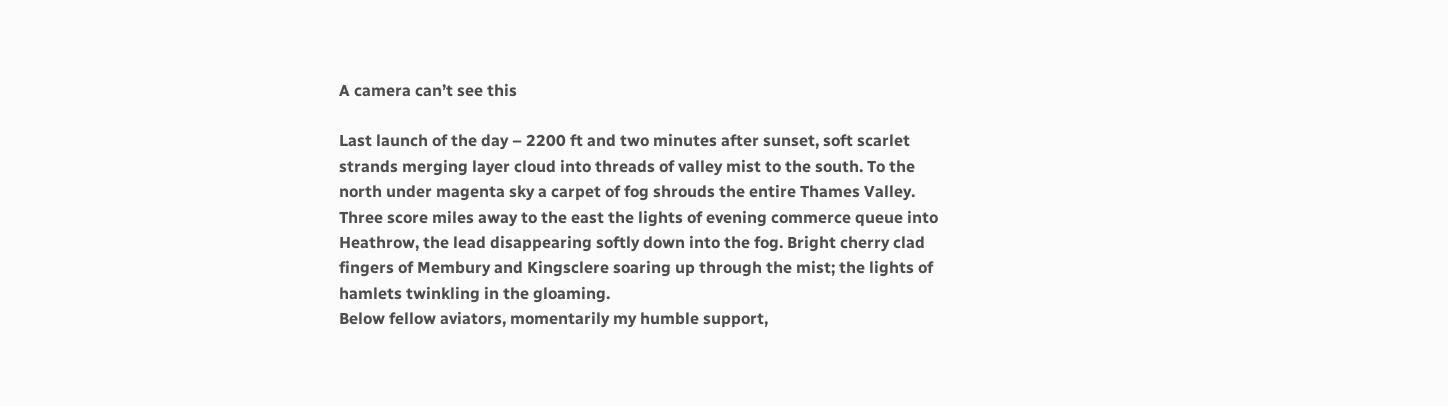A camera can’t see this

Last launch of the day – 2200 ft and two minutes after sunset, soft scarlet strands merging layer cloud into threads of valley mist to the south. To the north under magenta sky a carpet of fog shrouds the entire Thames Valley. Three score miles away to the east the lights of evening commerce queue into Heathrow, the lead disappearing softly down into the fog. Bright cherry clad fingers of Membury and Kingsclere soaring up through the mist; the lights of hamlets twinkling in the gloaming.
Below fellow aviators, momentarily my humble support,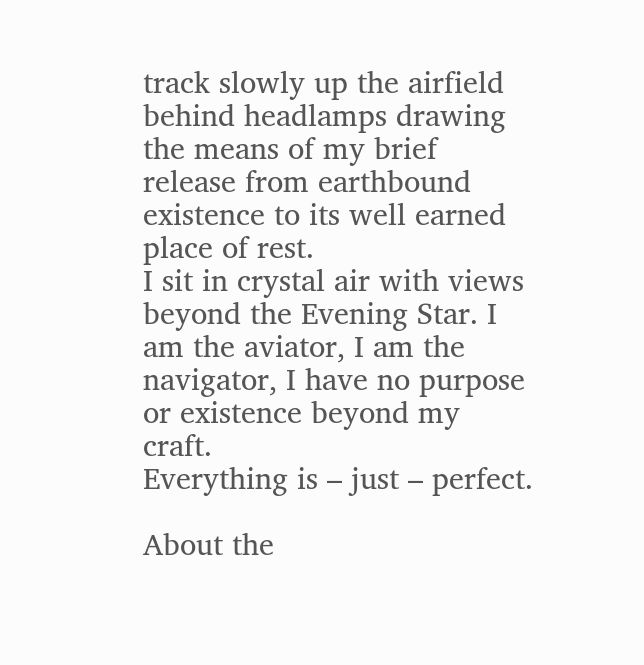track slowly up the airfield behind headlamps drawing the means of my brief release from earthbound existence to its well earned place of rest.
I sit in crystal air with views beyond the Evening Star. I am the aviator, I am the navigator, I have no purpose or existence beyond my craft.
Everything is – just – perfect.

About the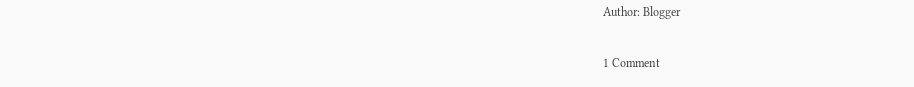Author: Blogger

1 Comment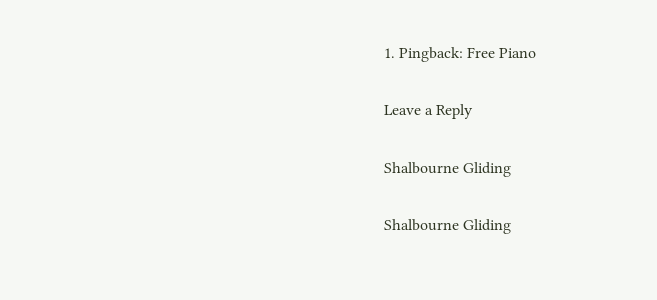1. Pingback: Free Piano

Leave a Reply

Shalbourne Gliding

Shalbourne Gliding